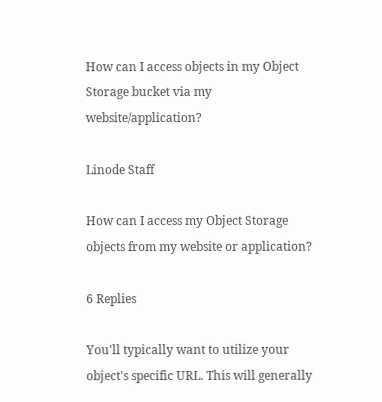How can I access objects in my Object Storage bucket via my website/application?

Linode Staff

How can I access my Object Storage objects from my website or application?

6 Replies

You'll typically want to utilize your object's specific URL. This will generally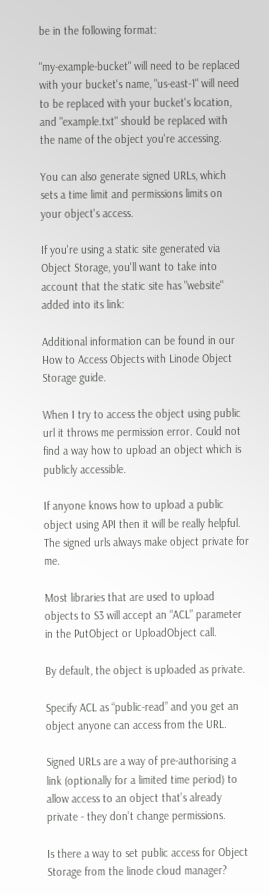be in the following format:

"my-example-bucket" will need to be replaced with your bucket's name, "us-east-1" will need to be replaced with your bucket's location, and "example.txt" should be replaced with the name of the object you're accessing.

You can also generate signed URLs, which sets a time limit and permissions limits on your object's access.

If you're using a static site generated via Object Storage, you'll want to take into account that the static site has "website" added into its link:

Additional information can be found in our How to Access Objects with Linode Object Storage guide.

When I try to access the object using public url it throws me permission error. Could not find a way how to upload an object which is publicly accessible.

If anyone knows how to upload a public object using API then it will be really helpful. The signed urls always make object private for me.

Most libraries that are used to upload objects to S3 will accept an “ACL” parameter in the PutObject or UploadObject call.

By default, the object is uploaded as private.

Specify ACL as “public-read” and you get an object anyone can access from the URL.

Signed URLs are a way of pre-authorising a link (optionally for a limited time period) to allow access to an object that’s already private - they don’t change permissions.

Is there a way to set public access for Object Storage from the linode cloud manager?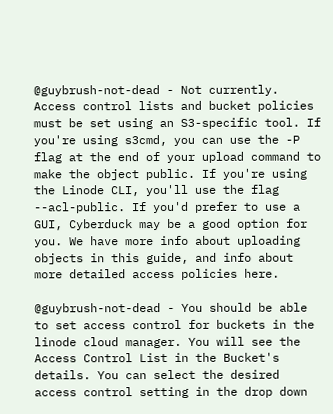@guybrush-not-dead - Not currently. Access control lists and bucket policies must be set using an S3-specific tool. If you're using s3cmd, you can use the -P flag at the end of your upload command to make the object public. If you're using the Linode CLI, you'll use the flag --acl-public. If you'd prefer to use a GUI, Cyberduck may be a good option for you. We have more info about uploading objects in this guide, and info about more detailed access policies here.

@guybrush-not-dead - You should be able to set access control for buckets in the linode cloud manager. You will see the Access Control List in the Bucket's details. You can select the desired access control setting in the drop down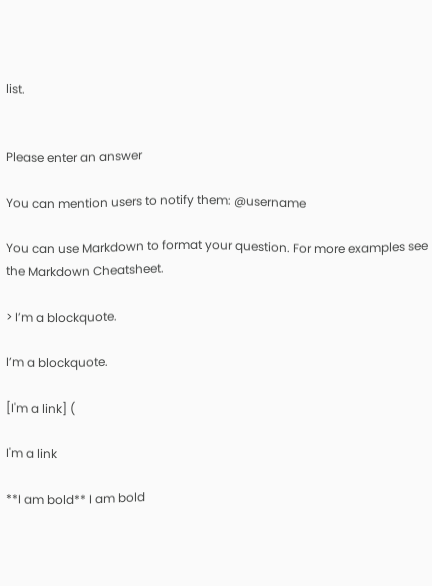list.


Please enter an answer

You can mention users to notify them: @username

You can use Markdown to format your question. For more examples see the Markdown Cheatsheet.

> I’m a blockquote.

I’m a blockquote.

[I'm a link] (

I'm a link

**I am bold** I am bold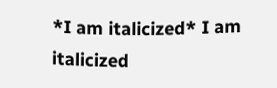*I am italicized* I am italicized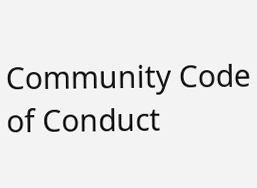Community Code of Conduct